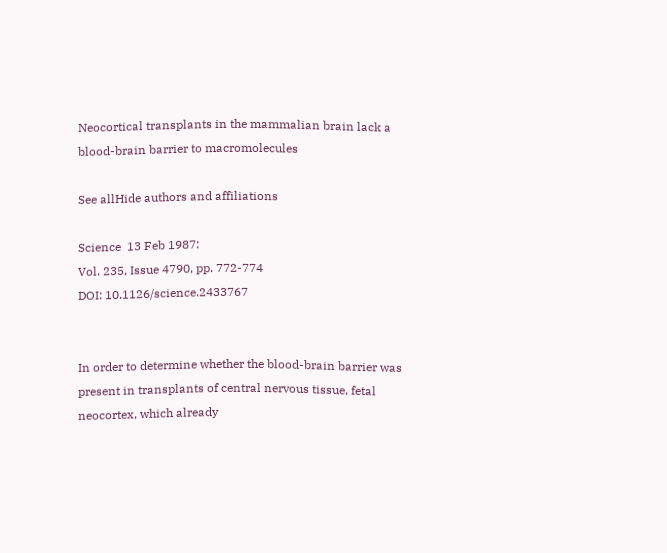Neocortical transplants in the mammalian brain lack a blood-brain barrier to macromolecules

See allHide authors and affiliations

Science  13 Feb 1987:
Vol. 235, Issue 4790, pp. 772-774
DOI: 10.1126/science.2433767


In order to determine whether the blood-brain barrier was present in transplants of central nervous tissue, fetal neocortex, which already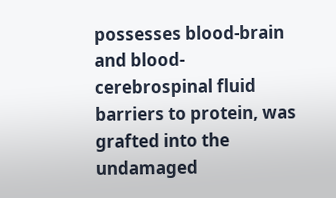possesses blood-brain and blood-cerebrospinal fluid barriers to protein, was grafted into the undamaged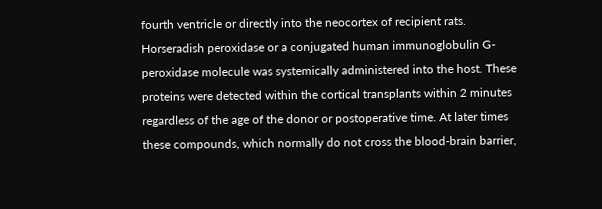fourth ventricle or directly into the neocortex of recipient rats. Horseradish peroxidase or a conjugated human immunoglobulin G-peroxidase molecule was systemically administered into the host. These proteins were detected within the cortical transplants within 2 minutes regardless of the age of the donor or postoperative time. At later times these compounds, which normally do not cross the blood-brain barrier,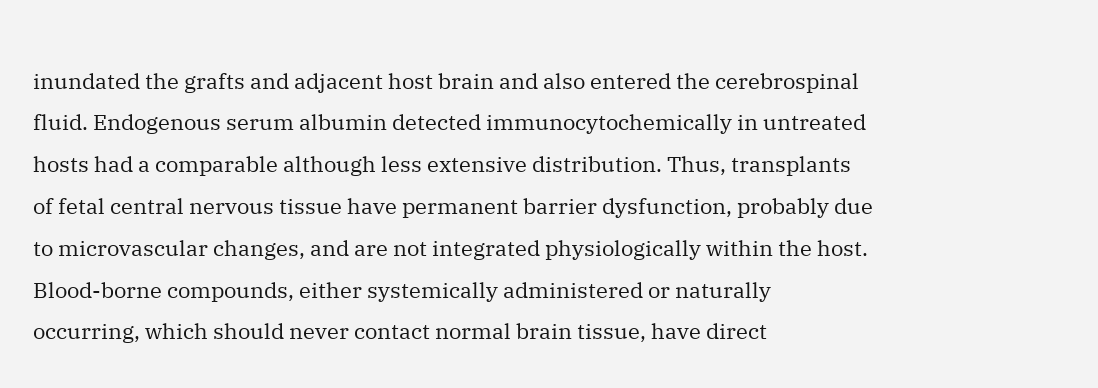inundated the grafts and adjacent host brain and also entered the cerebrospinal fluid. Endogenous serum albumin detected immunocytochemically in untreated hosts had a comparable although less extensive distribution. Thus, transplants of fetal central nervous tissue have permanent barrier dysfunction, probably due to microvascular changes, and are not integrated physiologically within the host. Blood-borne compounds, either systemically administered or naturally occurring, which should never contact normal brain tissue, have direct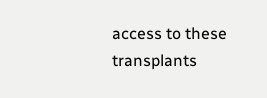access to these transplants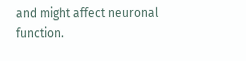and might affect neuronal function.